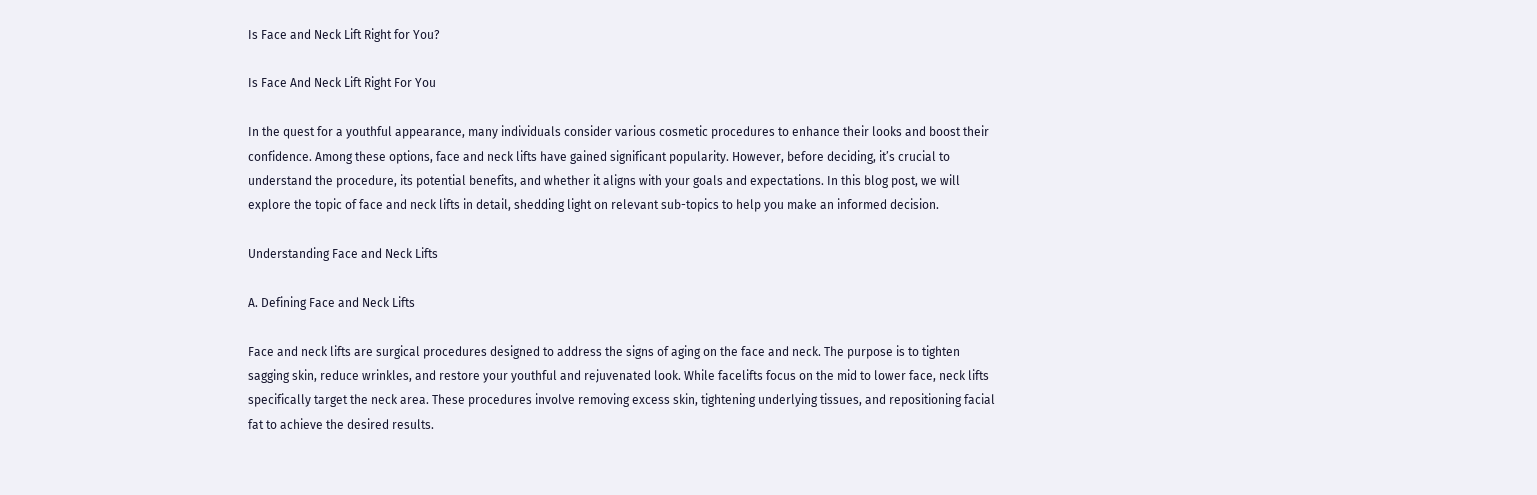Is Face and Neck Lift Right for You?

Is Face And Neck Lift Right For You

In the quest for a youthful appearance, many individuals consider various cosmetic procedures to enhance their looks and boost their confidence. Among these options, face and neck lifts have gained significant popularity. However, before deciding, it’s crucial to understand the procedure, its potential benefits, and whether it aligns with your goals and expectations. In this blog post, we will explore the topic of face and neck lifts in detail, shedding light on relevant sub-topics to help you make an informed decision.

Understanding Face and Neck Lifts

A. Defining Face and Neck Lifts

Face and neck lifts are surgical procedures designed to address the signs of aging on the face and neck. The purpose is to tighten sagging skin, reduce wrinkles, and restore your youthful and rejuvenated look. While facelifts focus on the mid to lower face, neck lifts specifically target the neck area. These procedures involve removing excess skin, tightening underlying tissues, and repositioning facial fat to achieve the desired results.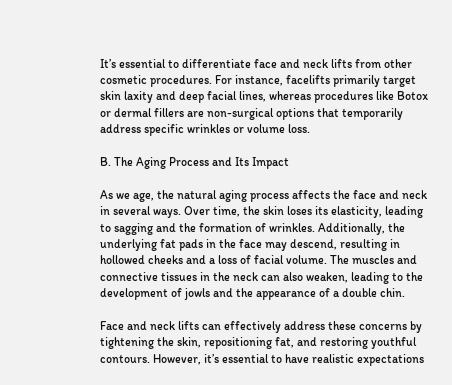It’s essential to differentiate face and neck lifts from other cosmetic procedures. For instance, facelifts primarily target skin laxity and deep facial lines, whereas procedures like Botox or dermal fillers are non-surgical options that temporarily address specific wrinkles or volume loss.

B. The Aging Process and Its Impact

As we age, the natural aging process affects the face and neck in several ways. Over time, the skin loses its elasticity, leading to sagging and the formation of wrinkles. Additionally, the underlying fat pads in the face may descend, resulting in hollowed cheeks and a loss of facial volume. The muscles and connective tissues in the neck can also weaken, leading to the development of jowls and the appearance of a double chin.

Face and neck lifts can effectively address these concerns by tightening the skin, repositioning fat, and restoring youthful contours. However, it’s essential to have realistic expectations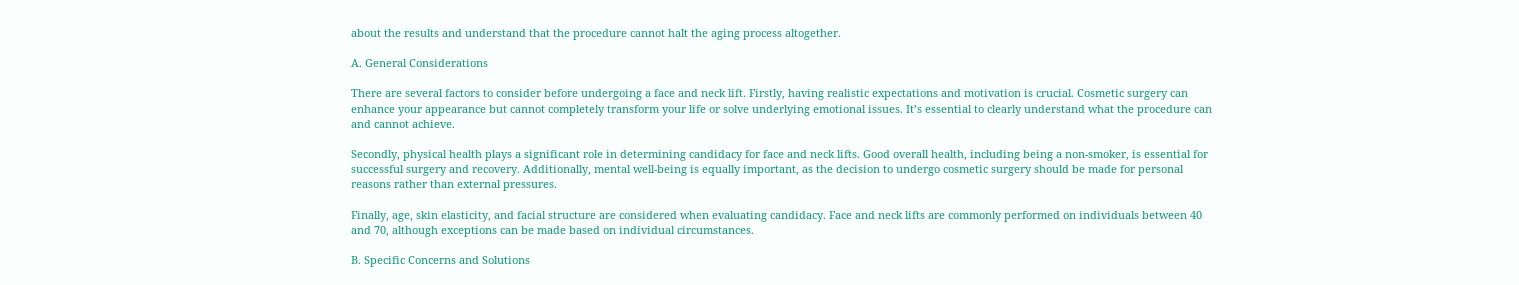about the results and understand that the procedure cannot halt the aging process altogether.

A. General Considerations

There are several factors to consider before undergoing a face and neck lift. Firstly, having realistic expectations and motivation is crucial. Cosmetic surgery can enhance your appearance but cannot completely transform your life or solve underlying emotional issues. It’s essential to clearly understand what the procedure can and cannot achieve.

Secondly, physical health plays a significant role in determining candidacy for face and neck lifts. Good overall health, including being a non-smoker, is essential for successful surgery and recovery. Additionally, mental well-being is equally important, as the decision to undergo cosmetic surgery should be made for personal reasons rather than external pressures.

Finally, age, skin elasticity, and facial structure are considered when evaluating candidacy. Face and neck lifts are commonly performed on individuals between 40 and 70, although exceptions can be made based on individual circumstances.

B. Specific Concerns and Solutions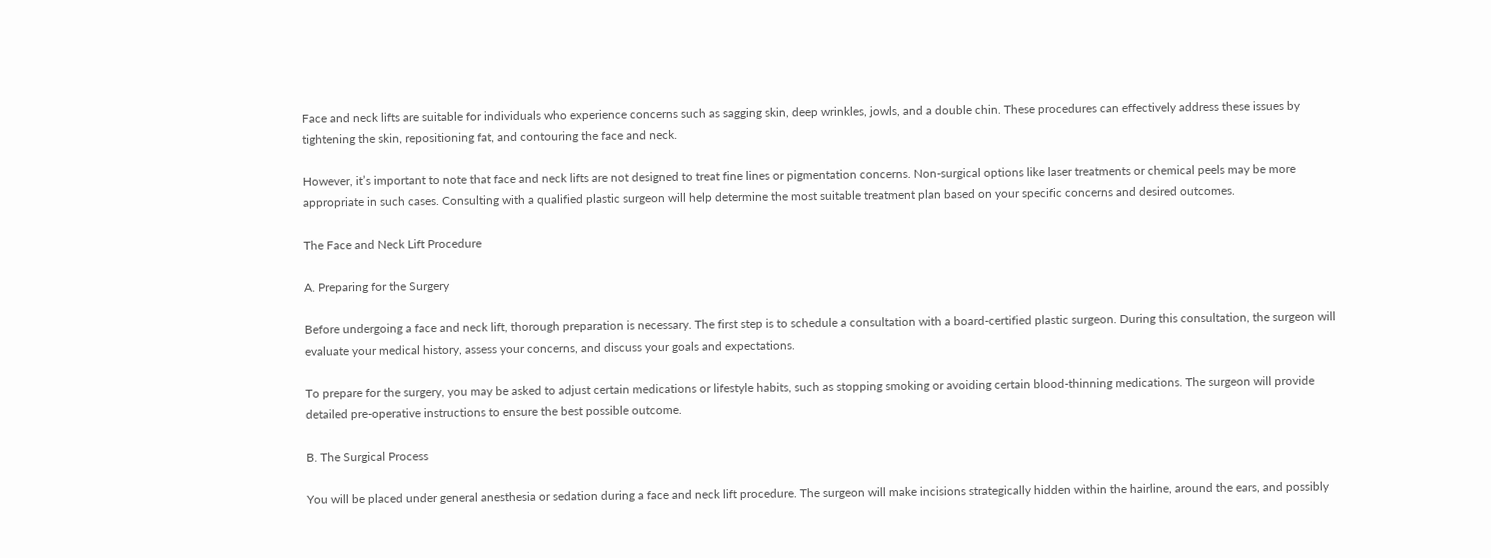Face and neck lifts are suitable for individuals who experience concerns such as sagging skin, deep wrinkles, jowls, and a double chin. These procedures can effectively address these issues by tightening the skin, repositioning fat, and contouring the face and neck.

However, it’s important to note that face and neck lifts are not designed to treat fine lines or pigmentation concerns. Non-surgical options like laser treatments or chemical peels may be more appropriate in such cases. Consulting with a qualified plastic surgeon will help determine the most suitable treatment plan based on your specific concerns and desired outcomes.

The Face and Neck Lift Procedure

A. Preparing for the Surgery

Before undergoing a face and neck lift, thorough preparation is necessary. The first step is to schedule a consultation with a board-certified plastic surgeon. During this consultation, the surgeon will evaluate your medical history, assess your concerns, and discuss your goals and expectations.

To prepare for the surgery, you may be asked to adjust certain medications or lifestyle habits, such as stopping smoking or avoiding certain blood-thinning medications. The surgeon will provide detailed pre-operative instructions to ensure the best possible outcome.

B. The Surgical Process

You will be placed under general anesthesia or sedation during a face and neck lift procedure. The surgeon will make incisions strategically hidden within the hairline, around the ears, and possibly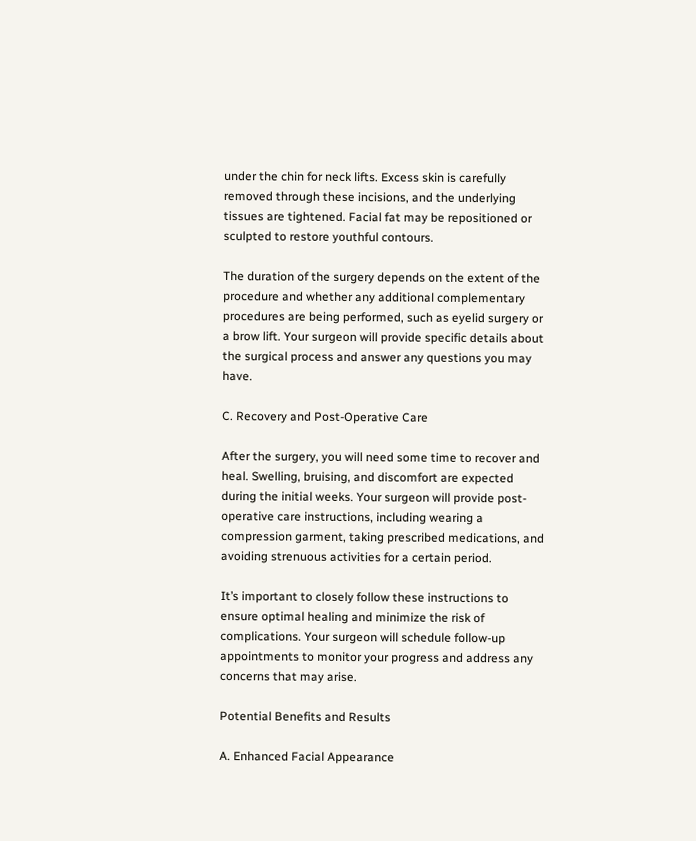under the chin for neck lifts. Excess skin is carefully removed through these incisions, and the underlying tissues are tightened. Facial fat may be repositioned or sculpted to restore youthful contours.

The duration of the surgery depends on the extent of the procedure and whether any additional complementary procedures are being performed, such as eyelid surgery or a brow lift. Your surgeon will provide specific details about the surgical process and answer any questions you may have.

C. Recovery and Post-Operative Care

After the surgery, you will need some time to recover and heal. Swelling, bruising, and discomfort are expected during the initial weeks. Your surgeon will provide post-operative care instructions, including wearing a compression garment, taking prescribed medications, and avoiding strenuous activities for a certain period.

It’s important to closely follow these instructions to ensure optimal healing and minimize the risk of complications. Your surgeon will schedule follow-up appointments to monitor your progress and address any concerns that may arise.

Potential Benefits and Results

A. Enhanced Facial Appearance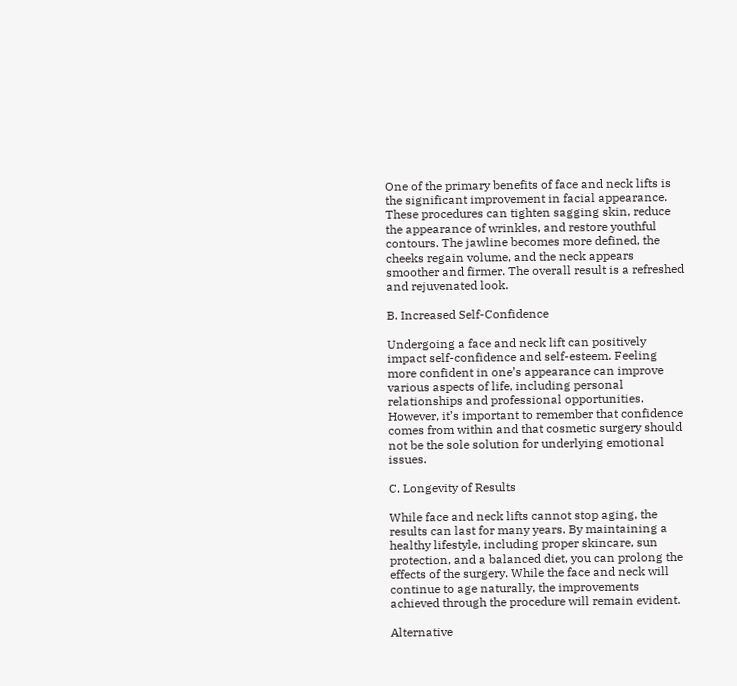One of the primary benefits of face and neck lifts is the significant improvement in facial appearance. These procedures can tighten sagging skin, reduce the appearance of wrinkles, and restore youthful contours. The jawline becomes more defined, the cheeks regain volume, and the neck appears smoother and firmer. The overall result is a refreshed and rejuvenated look.

B. Increased Self-Confidence

Undergoing a face and neck lift can positively impact self-confidence and self-esteem. Feeling more confident in one’s appearance can improve various aspects of life, including personal relationships and professional opportunities. However, it’s important to remember that confidence comes from within and that cosmetic surgery should not be the sole solution for underlying emotional issues.

C. Longevity of Results

While face and neck lifts cannot stop aging, the results can last for many years. By maintaining a healthy lifestyle, including proper skincare, sun protection, and a balanced diet, you can prolong the effects of the surgery. While the face and neck will continue to age naturally, the improvements achieved through the procedure will remain evident.

Alternative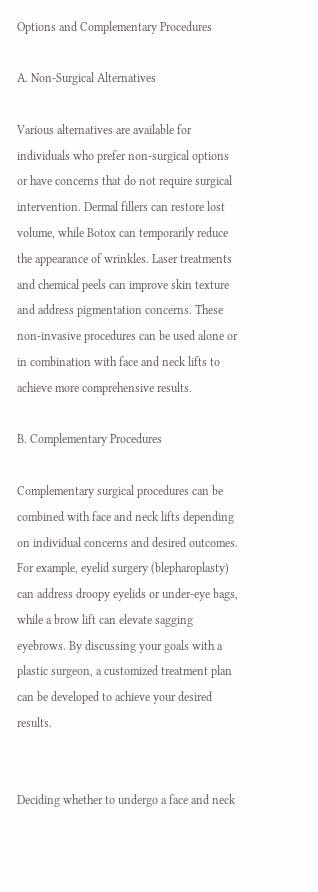Options and Complementary Procedures

A. Non-Surgical Alternatives

Various alternatives are available for individuals who prefer non-surgical options or have concerns that do not require surgical intervention. Dermal fillers can restore lost volume, while Botox can temporarily reduce the appearance of wrinkles. Laser treatments and chemical peels can improve skin texture and address pigmentation concerns. These non-invasive procedures can be used alone or in combination with face and neck lifts to achieve more comprehensive results.

B. Complementary Procedures

Complementary surgical procedures can be combined with face and neck lifts depending on individual concerns and desired outcomes. For example, eyelid surgery (blepharoplasty) can address droopy eyelids or under-eye bags, while a brow lift can elevate sagging eyebrows. By discussing your goals with a plastic surgeon, a customized treatment plan can be developed to achieve your desired results.


Deciding whether to undergo a face and neck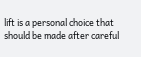lift is a personal choice that should be made after careful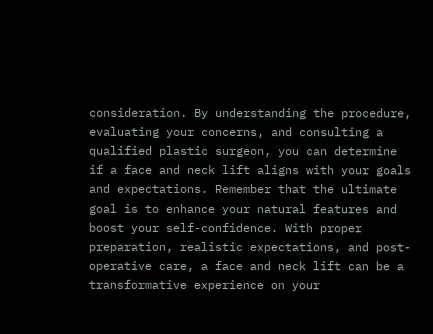consideration. By understanding the procedure, evaluating your concerns, and consulting a qualified plastic surgeon, you can determine if a face and neck lift aligns with your goals and expectations. Remember that the ultimate goal is to enhance your natural features and boost your self-confidence. With proper preparation, realistic expectations, and post-operative care, a face and neck lift can be a transformative experience on your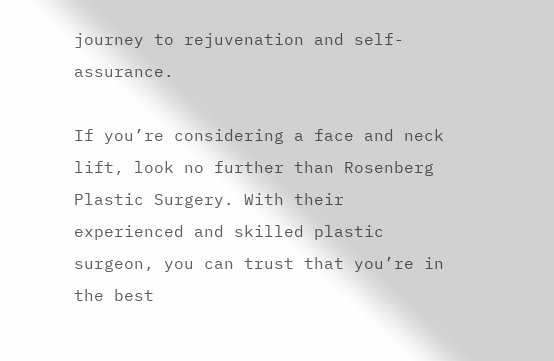journey to rejuvenation and self-assurance.

If you’re considering a face and neck lift, look no further than Rosenberg Plastic Surgery. With their experienced and skilled plastic surgeon, you can trust that you’re in the best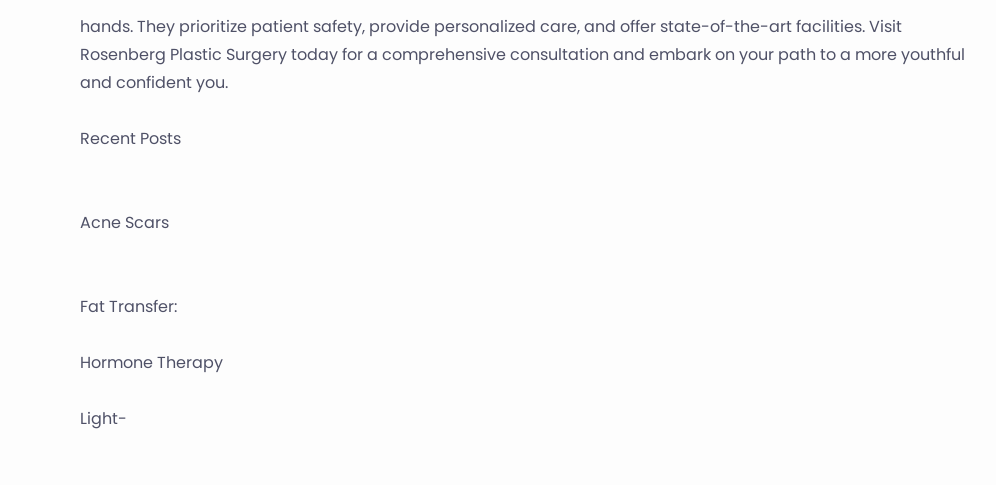hands. They prioritize patient safety, provide personalized care, and offer state-of-the-art facilities. Visit Rosenberg Plastic Surgery today for a comprehensive consultation and embark on your path to a more youthful and confident you.

Recent Posts


Acne Scars


Fat Transfer:

Hormone Therapy

Light-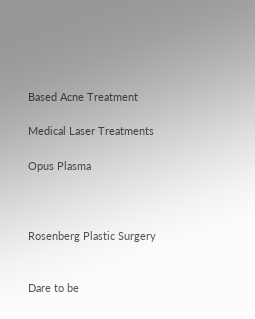Based Acne Treatment

Medical Laser Treatments

Opus Plasma



Rosenberg Plastic Surgery


Dare to be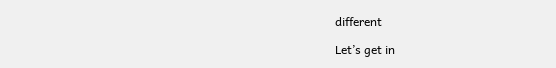different

Let’s get in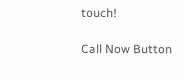touch!

Call Now Button